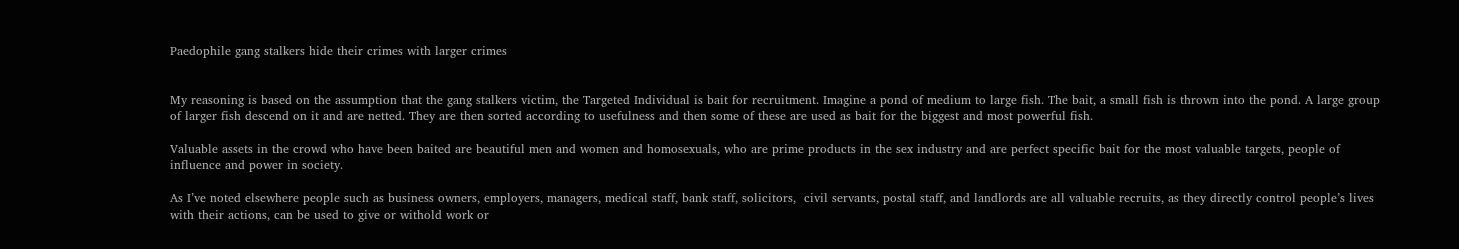Paedophile gang stalkers hide their crimes with larger crimes


My reasoning is based on the assumption that the gang stalkers victim, the Targeted Individual is bait for recruitment. Imagine a pond of medium to large fish. The bait, a small fish is thrown into the pond. A large group of larger fish descend on it and are netted. They are then sorted according to usefulness and then some of these are used as bait for the biggest and most powerful fish.

Valuable assets in the crowd who have been baited are beautiful men and women and homosexuals, who are prime products in the sex industry and are perfect specific bait for the most valuable targets, people of influence and power in society.

As I’ve noted elsewhere people such as business owners, employers, managers, medical staff, bank staff, solicitors,  civil servants, postal staff, and landlords are all valuable recruits, as they directly control people’s lives with their actions, can be used to give or withold work or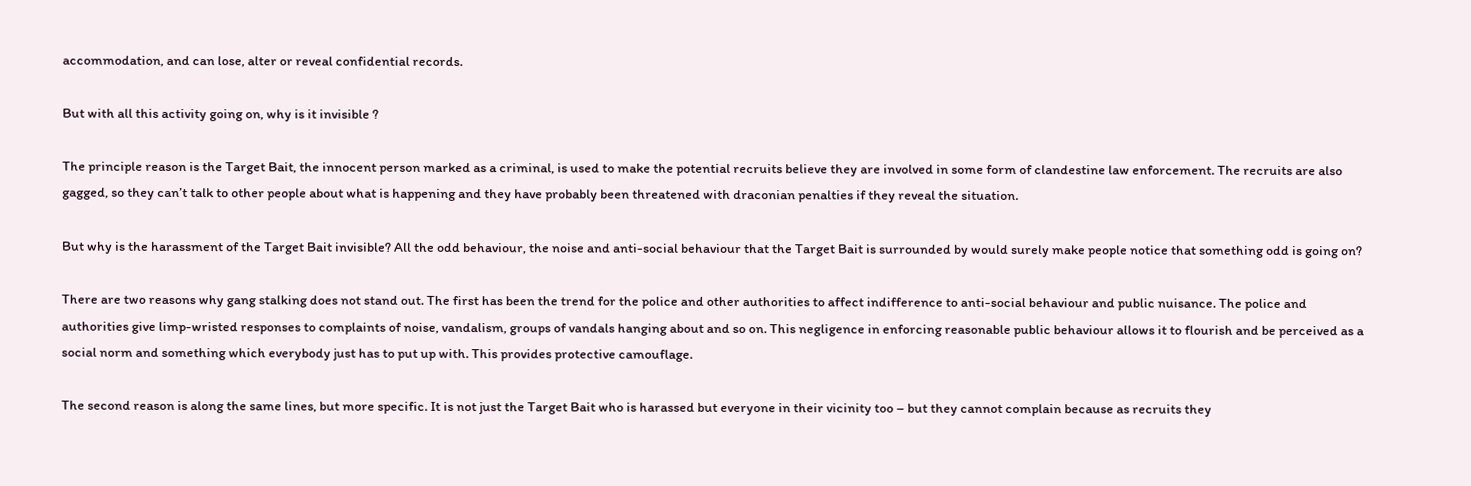accommodation, and can lose, alter or reveal confidential records.

But with all this activity going on, why is it invisible ?

The principle reason is the Target Bait, the innocent person marked as a criminal, is used to make the potential recruits believe they are involved in some form of clandestine law enforcement. The recruits are also gagged, so they can’t talk to other people about what is happening and they have probably been threatened with draconian penalties if they reveal the situation.

But why is the harassment of the Target Bait invisible? All the odd behaviour, the noise and anti-social behaviour that the Target Bait is surrounded by would surely make people notice that something odd is going on?

There are two reasons why gang stalking does not stand out. The first has been the trend for the police and other authorities to affect indifference to anti-social behaviour and public nuisance. The police and authorities give limp-wristed responses to complaints of noise, vandalism, groups of vandals hanging about and so on. This negligence in enforcing reasonable public behaviour allows it to flourish and be perceived as a social norm and something which everybody just has to put up with. This provides protective camouflage.

The second reason is along the same lines, but more specific. It is not just the Target Bait who is harassed but everyone in their vicinity too – but they cannot complain because as recruits they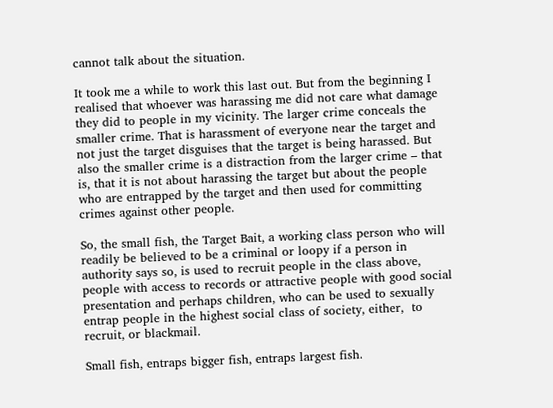cannot talk about the situation.

It took me a while to work this last out. But from the beginning I realised that whoever was harassing me did not care what damage they did to people in my vicinity. The larger crime conceals the smaller crime. That is harassment of everyone near the target and not just the target disguises that the target is being harassed. But also the smaller crime is a distraction from the larger crime – that is, that it is not about harassing the target but about the people who are entrapped by the target and then used for committing  crimes against other people.

So, the small fish, the Target Bait, a working class person who will readily be believed to be a criminal or loopy if a person in authority says so, is used to recruit people in the class above, people with access to records or attractive people with good social presentation and perhaps children, who can be used to sexually entrap people in the highest social class of society, either,  to recruit, or blackmail.

Small fish, entraps bigger fish, entraps largest fish.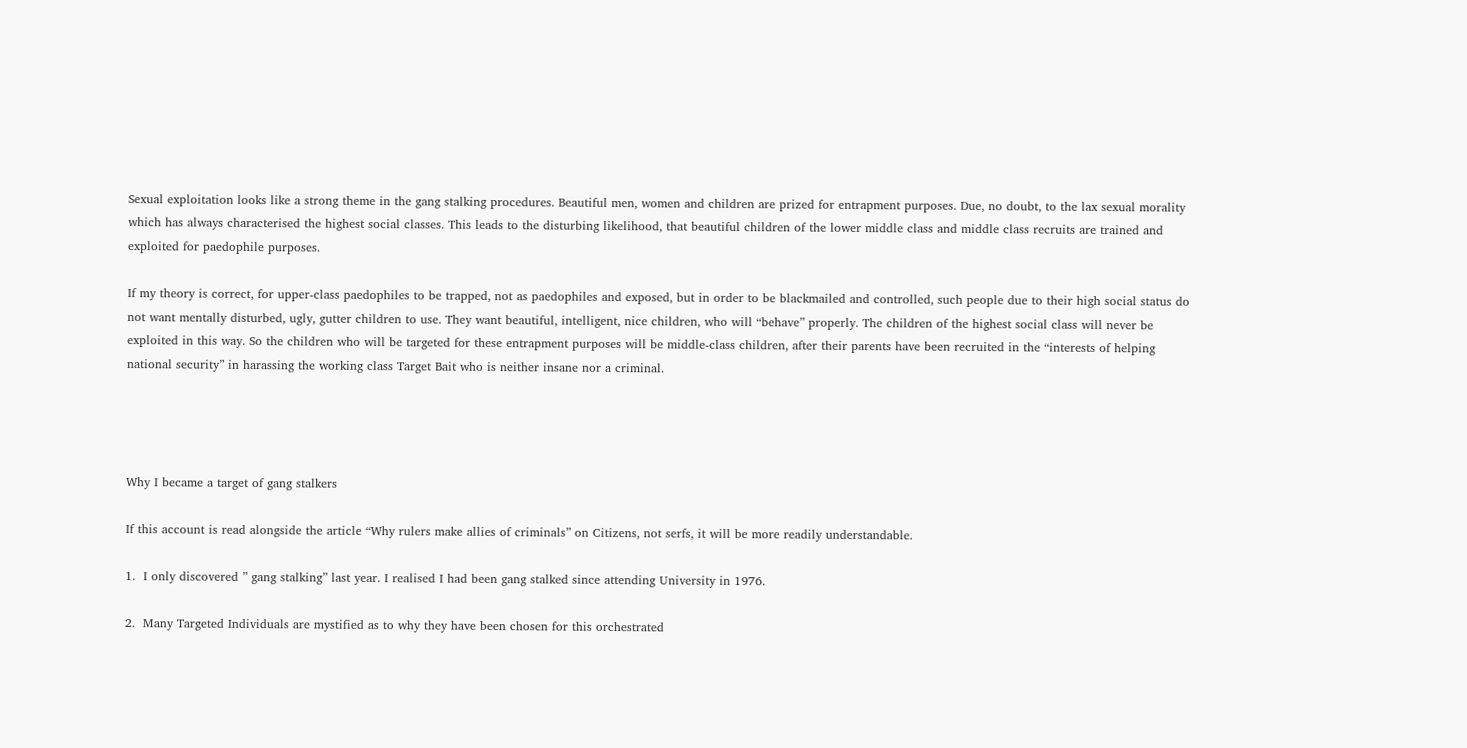Sexual exploitation looks like a strong theme in the gang stalking procedures. Beautiful men, women and children are prized for entrapment purposes. Due, no doubt, to the lax sexual morality which has always characterised the highest social classes. This leads to the disturbing likelihood, that beautiful children of the lower middle class and middle class recruits are trained and exploited for paedophile purposes.

If my theory is correct, for upper-class paedophiles to be trapped, not as paedophiles and exposed, but in order to be blackmailed and controlled, such people due to their high social status do not want mentally disturbed, ugly, gutter children to use. They want beautiful, intelligent, nice children, who will “behave” properly. The children of the highest social class will never be exploited in this way. So the children who will be targeted for these entrapment purposes will be middle-class children, after their parents have been recruited in the “interests of helping national security” in harassing the working class Target Bait who is neither insane nor a criminal.




Why I became a target of gang stalkers

If this account is read alongside the article “Why rulers make allies of criminals” on Citizens, not serfs, it will be more readily understandable.

1.  I only discovered ” gang stalking” last year. I realised I had been gang stalked since attending University in 1976.

2.  Many Targeted Individuals are mystified as to why they have been chosen for this orchestrated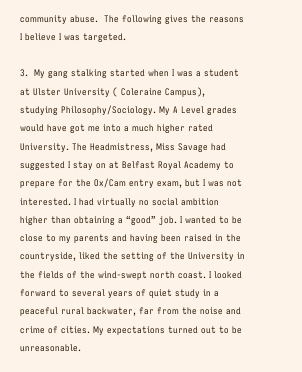community abuse.  The following gives the reasons I believe I was targeted.

3.  My gang stalking started when I was a student at Ulster University ( Coleraine Campus), studying Philosophy/Sociology. My A Level grades would have got me into a much higher rated University. The Headmistress, Miss Savage had suggested I stay on at Belfast Royal Academy to prepare for the Ox/Cam entry exam, but I was not interested. I had virtually no social ambition higher than obtaining a “good” job. I wanted to be close to my parents and having been raised in the countryside, liked the setting of the University in the fields of the wind-swept north coast. I looked forward to several years of quiet study in a peaceful rural backwater, far from the noise and crime of cities. My expectations turned out to be unreasonable.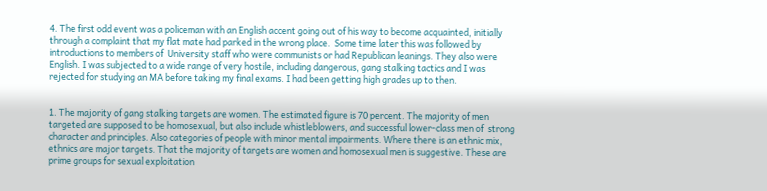4. The first odd event was a policeman with an English accent going out of his way to become acquainted, initially through a complaint that my flat mate had parked in the wrong place.  Some time later this was followed by introductions to members of  University staff who were communists or had Republican leanings. They also were English. I was subjected to a wide range of very hostile, including dangerous, gang stalking tactics and I was rejected for studying an MA before taking my final exams. I had been getting high grades up to then.


1. The majority of gang stalking targets are women. The estimated figure is 70 percent. The majority of men targeted are supposed to be homosexual, but also include whistleblowers, and successful lower-class men of  strong character and principles. Also categories of people with minor mental impairments. Where there is an ethnic mix, ethnics are major targets. That the majority of targets are women and homosexual men is suggestive. These are prime groups for sexual exploitation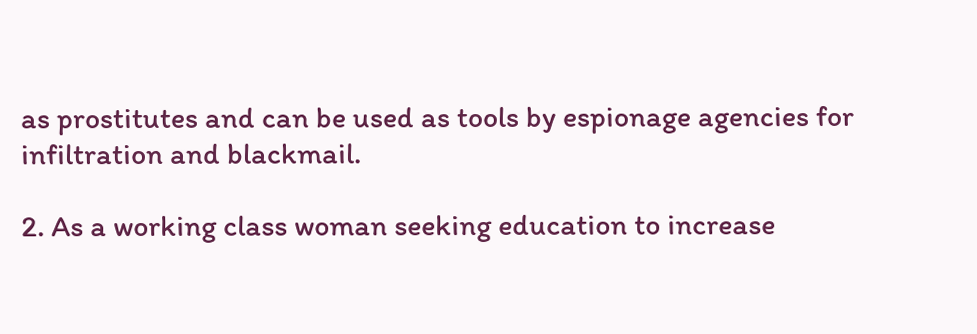as prostitutes and can be used as tools by espionage agencies for infiltration and blackmail.

2. As a working class woman seeking education to increase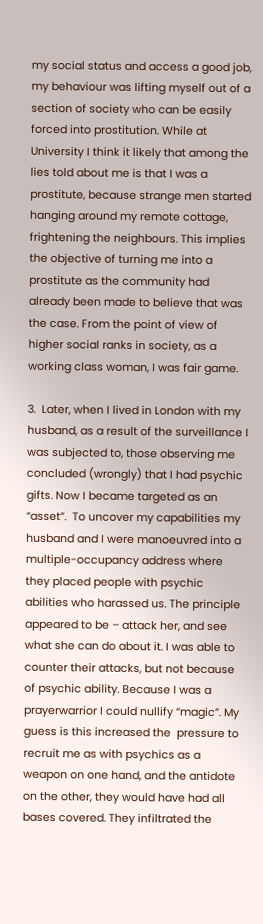my social status and access a good job, my behaviour was lifting myself out of a section of society who can be easily forced into prostitution. While at University I think it likely that among the lies told about me is that I was a prostitute, because strange men started hanging around my remote cottage, frightening the neighbours. This implies the objective of turning me into a prostitute as the community had already been made to believe that was the case. From the point of view of higher social ranks in society, as a working class woman, I was fair game.

3.  Later, when I lived in London with my husband, as a result of the surveillance I was subjected to, those observing me concluded (wrongly) that I had psychic gifts. Now I became targeted as an “asset”.  To uncover my capabilities my husband and I were manoeuvred into a multiple-occupancy address where they placed people with psychic abilities who harassed us. The principle appeared to be – attack her, and see what she can do about it. I was able to counter their attacks, but not because of psychic ability. Because I was a prayerwarrior I could nullify “magic”. My guess is this increased the  pressure to recruit me as with psychics as a weapon on one hand, and the antidote on the other, they would have had all bases covered. They infiltrated the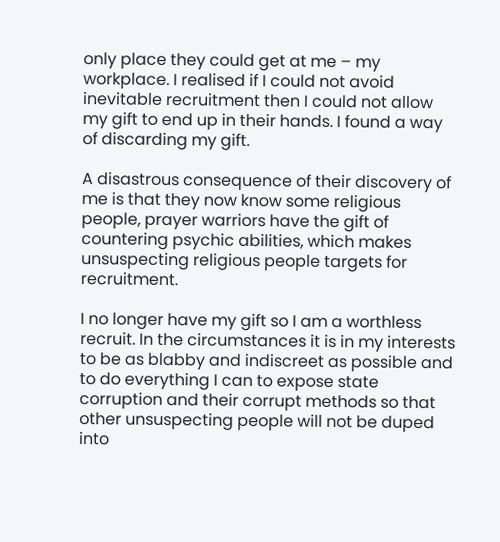only place they could get at me – my workplace. I realised if I could not avoid inevitable recruitment then I could not allow my gift to end up in their hands. I found a way of discarding my gift.

A disastrous consequence of their discovery of me is that they now know some religious people, prayer warriors have the gift of countering psychic abilities, which makes unsuspecting religious people targets for recruitment.

I no longer have my gift so I am a worthless recruit. In the circumstances it is in my interests to be as blabby and indiscreet as possible and to do everything I can to expose state corruption and their corrupt methods so that other unsuspecting people will not be duped into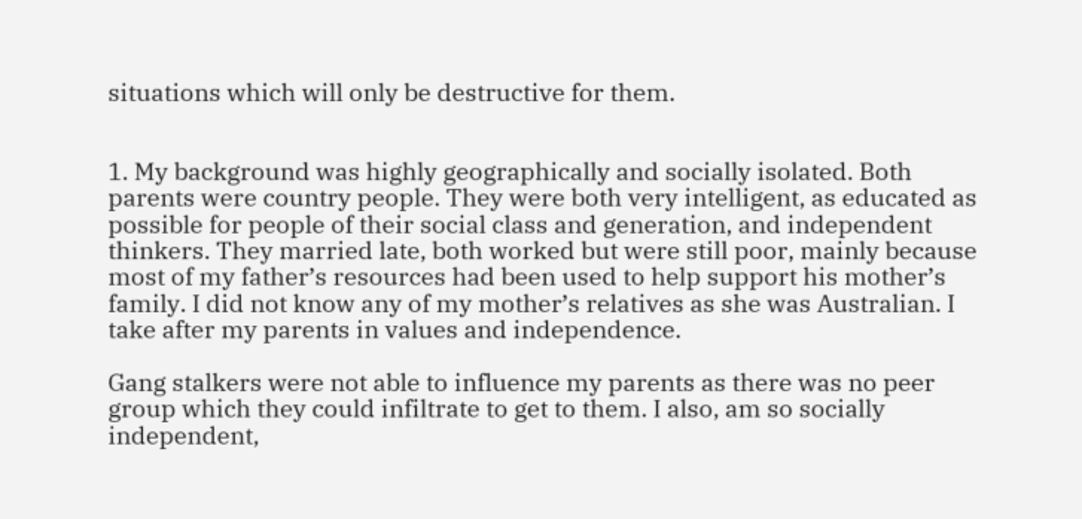situations which will only be destructive for them.


1. My background was highly geographically and socially isolated. Both parents were country people. They were both very intelligent, as educated as possible for people of their social class and generation, and independent thinkers. They married late, both worked but were still poor, mainly because most of my father’s resources had been used to help support his mother’s family. I did not know any of my mother’s relatives as she was Australian. I take after my parents in values and independence.

Gang stalkers were not able to influence my parents as there was no peer group which they could infiltrate to get to them. I also, am so socially independent,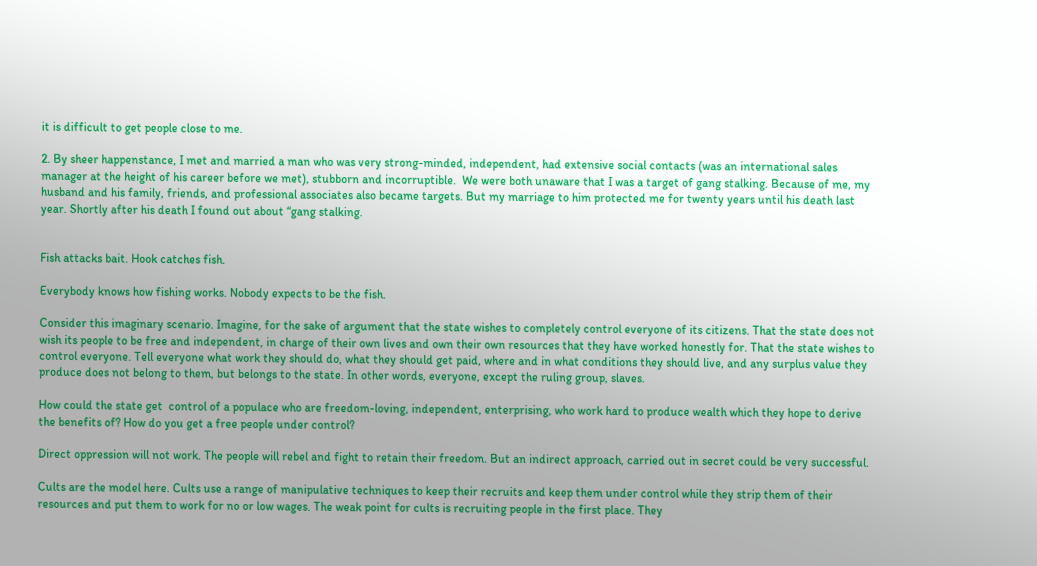it is difficult to get people close to me.

2. By sheer happenstance, I met and married a man who was very strong-minded, independent, had extensive social contacts (was an international sales manager at the height of his career before we met), stubborn and incorruptible.  We were both unaware that I was a target of gang stalking. Because of me, my husband and his family, friends, and professional associates also became targets. But my marriage to him protected me for twenty years until his death last year. Shortly after his death I found out about “gang stalking.


Fish attacks bait. Hook catches fish.

Everybody knows how fishing works. Nobody expects to be the fish.

Consider this imaginary scenario. Imagine, for the sake of argument that the state wishes to completely control everyone of its citizens. That the state does not wish its people to be free and independent, in charge of their own lives and own their own resources that they have worked honestly for. That the state wishes to control everyone. Tell everyone what work they should do, what they should get paid, where and in what conditions they should live, and any surplus value they produce does not belong to them, but belongs to the state. In other words, everyone, except the ruling group, slaves.

How could the state get  control of a populace who are freedom-loving, independent, enterprising, who work hard to produce wealth which they hope to derive the benefits of? How do you get a free people under control?

Direct oppression will not work. The people will rebel and fight to retain their freedom. But an indirect approach, carried out in secret could be very successful.

Cults are the model here. Cults use a range of manipulative techniques to keep their recruits and keep them under control while they strip them of their resources and put them to work for no or low wages. The weak point for cults is recruiting people in the first place. They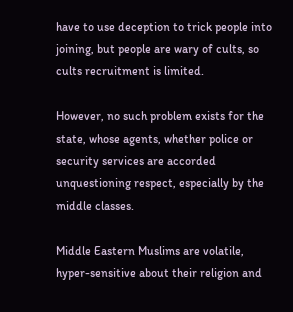have to use deception to trick people into joining, but people are wary of cults, so cults recruitment is limited.

However, no such problem exists for the state, whose agents, whether police or security services are accorded unquestioning respect, especially by the middle classes.

Middle Eastern Muslims are volatile, hyper-sensitive about their religion and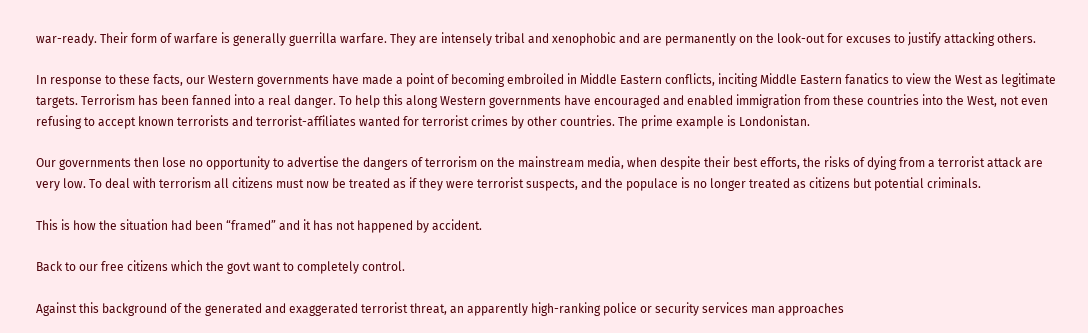war-ready. Their form of warfare is generally guerrilla warfare. They are intensely tribal and xenophobic and are permanently on the look-out for excuses to justify attacking others.

In response to these facts, our Western governments have made a point of becoming embroiled in Middle Eastern conflicts, inciting Middle Eastern fanatics to view the West as legitimate targets. Terrorism has been fanned into a real danger. To help this along Western governments have encouraged and enabled immigration from these countries into the West, not even refusing to accept known terrorists and terrorist-affiliates wanted for terrorist crimes by other countries. The prime example is Londonistan.

Our governments then lose no opportunity to advertise the dangers of terrorism on the mainstream media, when despite their best efforts, the risks of dying from a terrorist attack are very low. To deal with terrorism all citizens must now be treated as if they were terrorist suspects, and the populace is no longer treated as citizens but potential criminals.

This is how the situation had been “framed” and it has not happened by accident.

Back to our free citizens which the govt want to completely control.

Against this background of the generated and exaggerated terrorist threat, an apparently high-ranking police or security services man approaches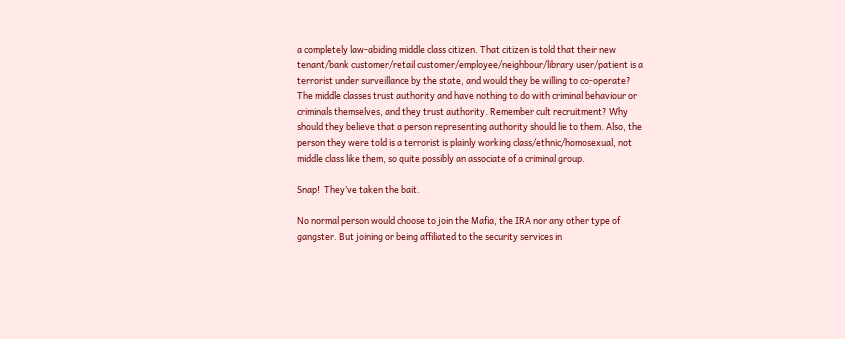a completely law-abiding middle class citizen. That citizen is told that their new tenant/bank customer/retail customer/employee/neighbour/library user/patient is a terrorist under surveillance by the state, and would they be willing to co-operate? The middle classes trust authority and have nothing to do with criminal behaviour or criminals themselves, and they trust authority. Remember cult recruitment? Why should they believe that a person representing authority should lie to them. Also, the person they were told is a terrorist is plainly working class/ethnic/homosexual, not middle class like them, so quite possibly an associate of a criminal group.

Snap!  They’ve taken the bait.

No normal person would choose to join the Mafia, the IRA nor any other type of gangster. But joining or being affiliated to the security services in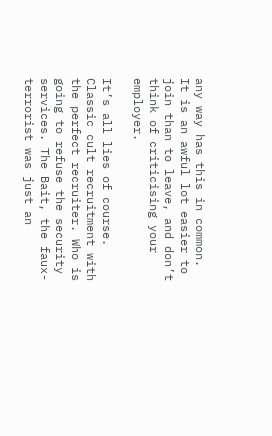any way has this in common. It is an awful lot easier to join than to leave, and don’t think of criticising your employer.

It’s all lies of course. Classic cult recruitment with the perfect recruiter. Who is going to refuse the security services. The Bait, the faux-terrorist was just an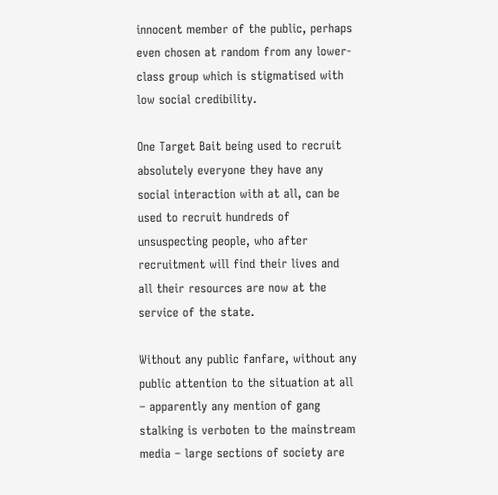innocent member of the public, perhaps even chosen at random from any lower-class group which is stigmatised with low social credibility.

One Target Bait being used to recruit absolutely everyone they have any social interaction with at all, can be used to recruit hundreds of unsuspecting people, who after recruitment will find their lives and all their resources are now at the service of the state.

Without any public fanfare, without any public attention to the situation at all – apparently any mention of gang stalking is verboten to the mainstream media – large sections of society are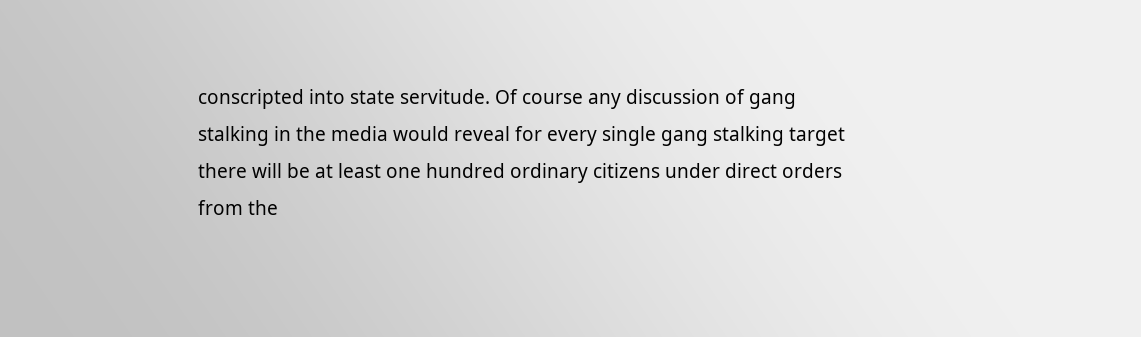conscripted into state servitude. Of course any discussion of gang stalking in the media would reveal for every single gang stalking target there will be at least one hundred ordinary citizens under direct orders from the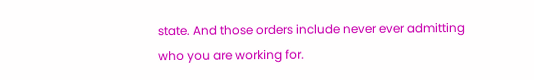state. And those orders include never ever admitting who you are working for.